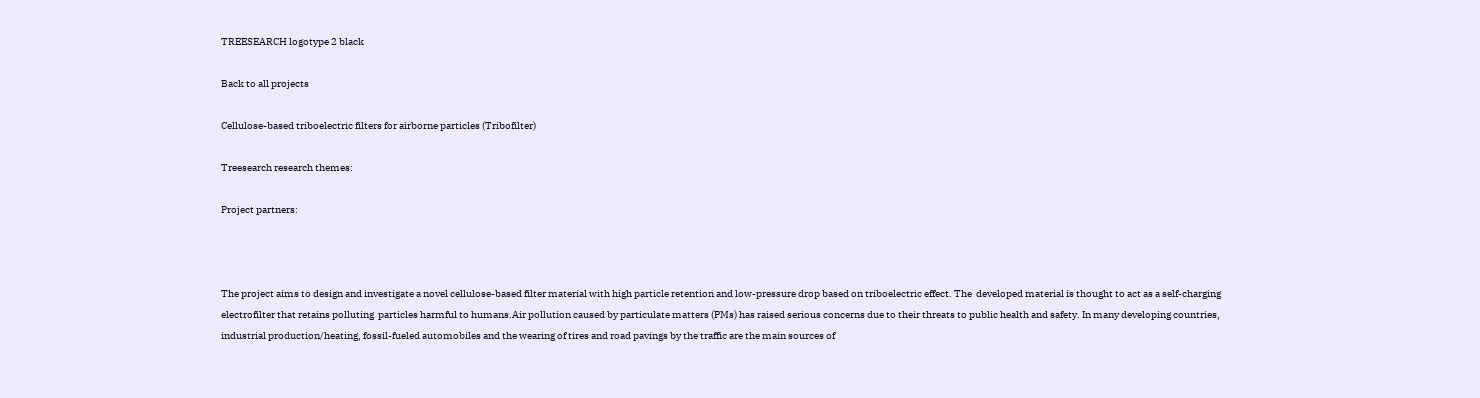TREESEARCH logotype 2 black

Back to all projects

Cellulose-based triboelectric filters for airborne particles (Tribofilter)

Treesearch research themes:

Project partners:



The project aims to design and investigate a novel cellulose-based filter material with high particle retention and low-pressure drop based on triboelectric effect. The  developed material is thought to act as a self-charging electrofilter that retains polluting  particles harmful to humans.Air pollution caused by particulate matters (PMs) has raised serious concerns due to their threats to public health and safety. In many developing countries, industrial production/heating, fossil-fueled automobiles and the wearing of tires and road pavings by the traffic are the main sources of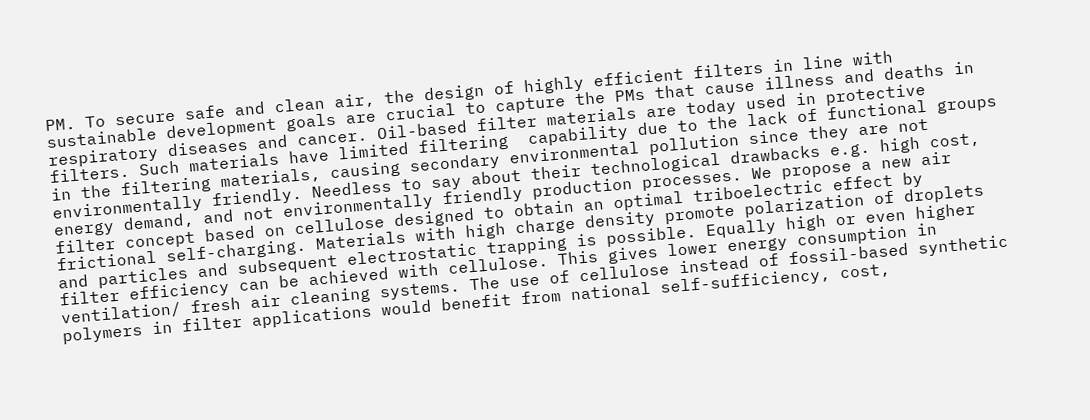PM. To secure safe and clean air, the design of highly efficient filters in line with sustainable development goals are crucial to capture the PMs that cause illness and deaths in respiratory diseases and cancer. Oil-based filter materials are today used in protective filters. Such materials have limited filtering  capability due to the lack of functional groups in the filtering materials, causing secondary environmental pollution since they are not environmentally friendly. Needless to say about their technological drawbacks e.g. high cost, energy demand, and not environmentally friendly production processes. We propose a new air filter concept based on cellulose designed to obtain an optimal triboelectric effect by frictional self-charging. Materials with high charge density promote polarization of droplets and particles and subsequent electrostatic trapping is possible. Equally high or even higher filter efficiency can be achieved with cellulose. This gives lower energy consumption in ventilation/ fresh air cleaning systems. The use of cellulose instead of fossil-based synthetic polymers in filter applications would benefit from national self-sufficiency, cost,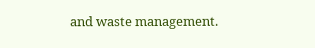and waste management.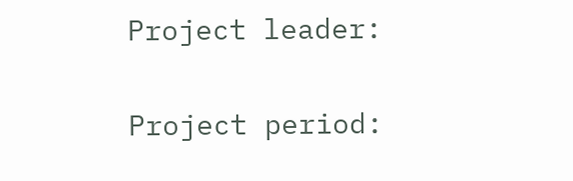Project leader:

Project period: